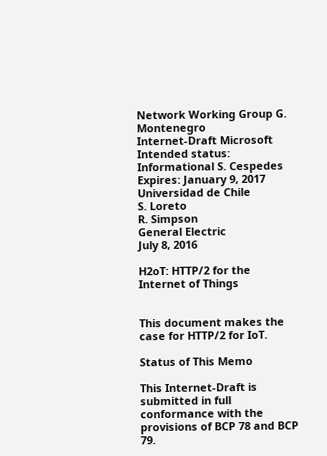Network Working Group G. Montenegro
Internet-Draft Microsoft
Intended status: Informational S. Cespedes
Expires: January 9, 2017 Universidad de Chile
S. Loreto
R. Simpson
General Electric
July 8, 2016

H2oT: HTTP/2 for the Internet of Things


This document makes the case for HTTP/2 for IoT.

Status of This Memo

This Internet-Draft is submitted in full conformance with the provisions of BCP 78 and BCP 79.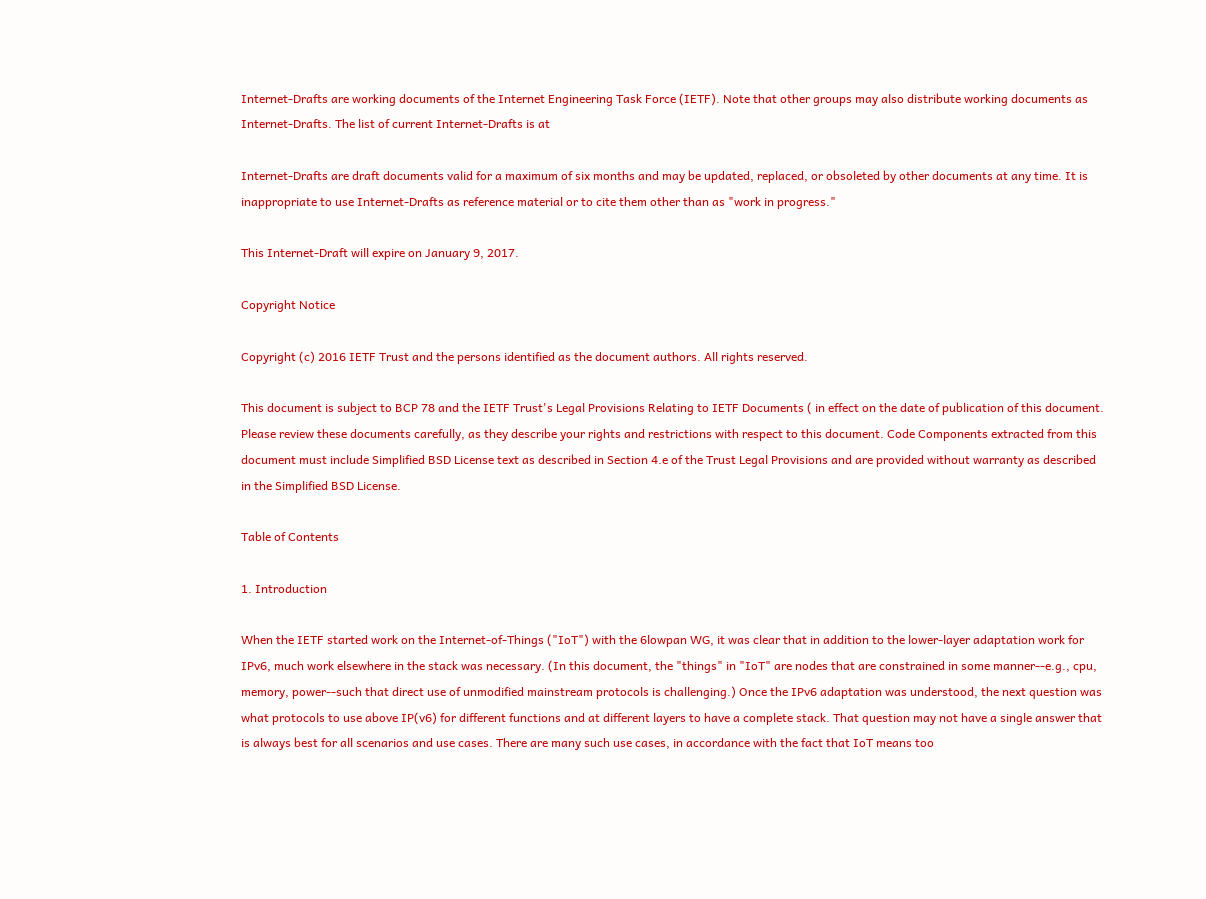Internet-Drafts are working documents of the Internet Engineering Task Force (IETF). Note that other groups may also distribute working documents as Internet-Drafts. The list of current Internet-Drafts is at

Internet-Drafts are draft documents valid for a maximum of six months and may be updated, replaced, or obsoleted by other documents at any time. It is inappropriate to use Internet-Drafts as reference material or to cite them other than as "work in progress."

This Internet-Draft will expire on January 9, 2017.

Copyright Notice

Copyright (c) 2016 IETF Trust and the persons identified as the document authors. All rights reserved.

This document is subject to BCP 78 and the IETF Trust's Legal Provisions Relating to IETF Documents ( in effect on the date of publication of this document. Please review these documents carefully, as they describe your rights and restrictions with respect to this document. Code Components extracted from this document must include Simplified BSD License text as described in Section 4.e of the Trust Legal Provisions and are provided without warranty as described in the Simplified BSD License.

Table of Contents

1. Introduction

When the IETF started work on the Internet-of-Things ("IoT") with the 6lowpan WG, it was clear that in addition to the lower-layer adaptation work for IPv6, much work elsewhere in the stack was necessary. (In this document, the "things" in "IoT" are nodes that are constrained in some manner--e.g., cpu, memory, power--such that direct use of unmodified mainstream protocols is challenging.) Once the IPv6 adaptation was understood, the next question was what protocols to use above IP(v6) for different functions and at different layers to have a complete stack. That question may not have a single answer that is always best for all scenarios and use cases. There are many such use cases, in accordance with the fact that IoT means too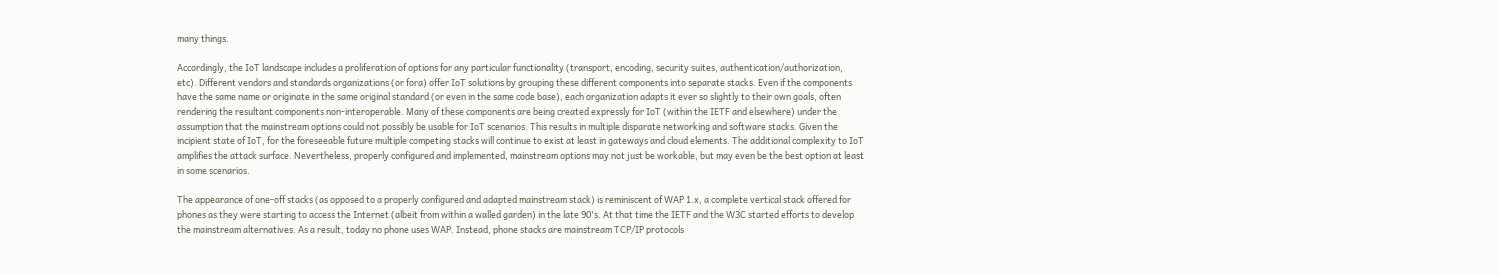many things.

Accordingly, the IoT landscape includes a proliferation of options for any particular functionality (transport, encoding, security suites, authentication/authorization, etc). Different vendors and standards organizations (or fora) offer IoT solutions by grouping these different components into separate stacks. Even if the components have the same name or originate in the same original standard (or even in the same code base), each organization adapts it ever so slightly to their own goals, often rendering the resultant components non-interoperable. Many of these components are being created expressly for IoT (within the IETF and elsewhere) under the assumption that the mainstream options could not possibly be usable for IoT scenarios. This results in multiple disparate networking and software stacks. Given the incipient state of IoT, for the foreseeable future multiple competing stacks will continue to exist at least in gateways and cloud elements. The additional complexity to IoT amplifies the attack surface. Nevertheless, properly configured and implemented, mainstream options may not just be workable, but may even be the best option at least in some scenarios.

The appearance of one-off stacks (as opposed to a properly configured and adapted mainstream stack) is reminiscent of WAP 1.x, a complete vertical stack offered for phones as they were starting to access the Internet (albeit from within a walled garden) in the late 90's. At that time the IETF and the W3C started efforts to develop the mainstream alternatives. As a result, today no phone uses WAP. Instead, phone stacks are mainstream TCP/IP protocols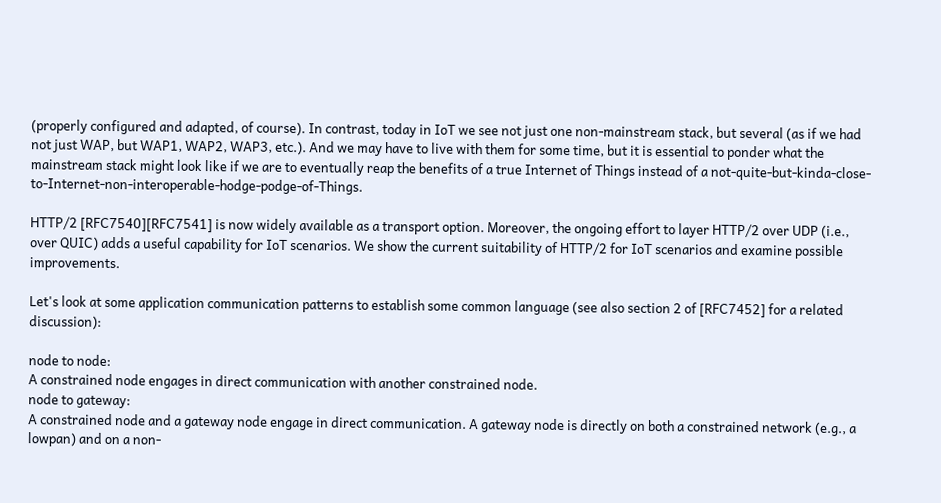(properly configured and adapted, of course). In contrast, today in IoT we see not just one non-mainstream stack, but several (as if we had not just WAP, but WAP1, WAP2, WAP3, etc.). And we may have to live with them for some time, but it is essential to ponder what the mainstream stack might look like if we are to eventually reap the benefits of a true Internet of Things instead of a not-quite-but-kinda-close-to-Internet-non-interoperable-hodge-podge-of-Things.

HTTP/2 [RFC7540][RFC7541] is now widely available as a transport option. Moreover, the ongoing effort to layer HTTP/2 over UDP (i.e., over QUIC) adds a useful capability for IoT scenarios. We show the current suitability of HTTP/2 for IoT scenarios and examine possible improvements.

Let's look at some application communication patterns to establish some common language (see also section 2 of [RFC7452] for a related discussion):

node to node:
A constrained node engages in direct communication with another constrained node.
node to gateway:
A constrained node and a gateway node engage in direct communication. A gateway node is directly on both a constrained network (e.g., a lowpan) and on a non-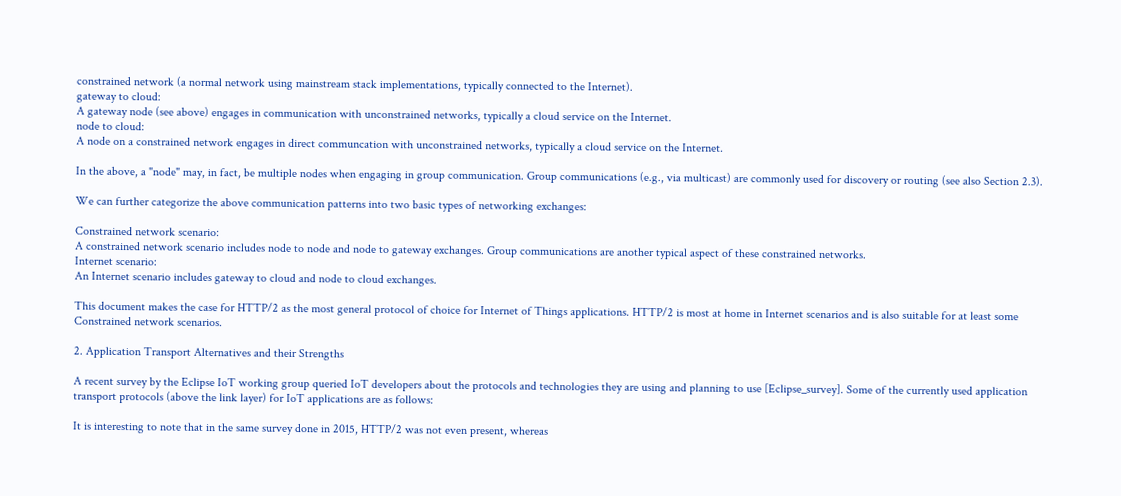constrained network (a normal network using mainstream stack implementations, typically connected to the Internet).
gateway to cloud:
A gateway node (see above) engages in communication with unconstrained networks, typically a cloud service on the Internet.
node to cloud:
A node on a constrained network engages in direct communcation with unconstrained networks, typically a cloud service on the Internet.

In the above, a "node" may, in fact, be multiple nodes when engaging in group communication. Group communications (e.g., via multicast) are commonly used for discovery or routing (see also Section 2.3).

We can further categorize the above communication patterns into two basic types of networking exchanges:

Constrained network scenario:
A constrained network scenario includes node to node and node to gateway exchanges. Group communications are another typical aspect of these constrained networks.
Internet scenario:
An Internet scenario includes gateway to cloud and node to cloud exchanges.

This document makes the case for HTTP/2 as the most general protocol of choice for Internet of Things applications. HTTP/2 is most at home in Internet scenarios and is also suitable for at least some Constrained network scenarios.

2. Application Transport Alternatives and their Strengths

A recent survey by the Eclipse IoT working group queried IoT developers about the protocols and technologies they are using and planning to use [Eclipse_survey]. Some of the currently used application transport protocols (above the link layer) for IoT applications are as follows:

It is interesting to note that in the same survey done in 2015, HTTP/2 was not even present, whereas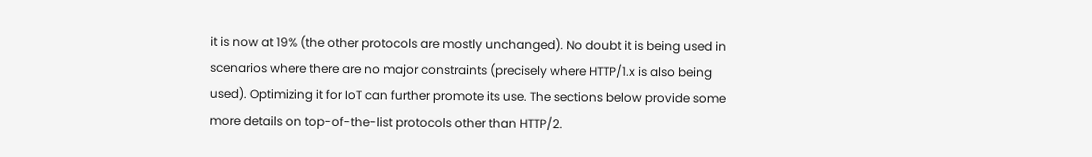it is now at 19% (the other protocols are mostly unchanged). No doubt it is being used in scenarios where there are no major constraints (precisely where HTTP/1.x is also being used). Optimizing it for IoT can further promote its use. The sections below provide some more details on top-of-the-list protocols other than HTTP/2.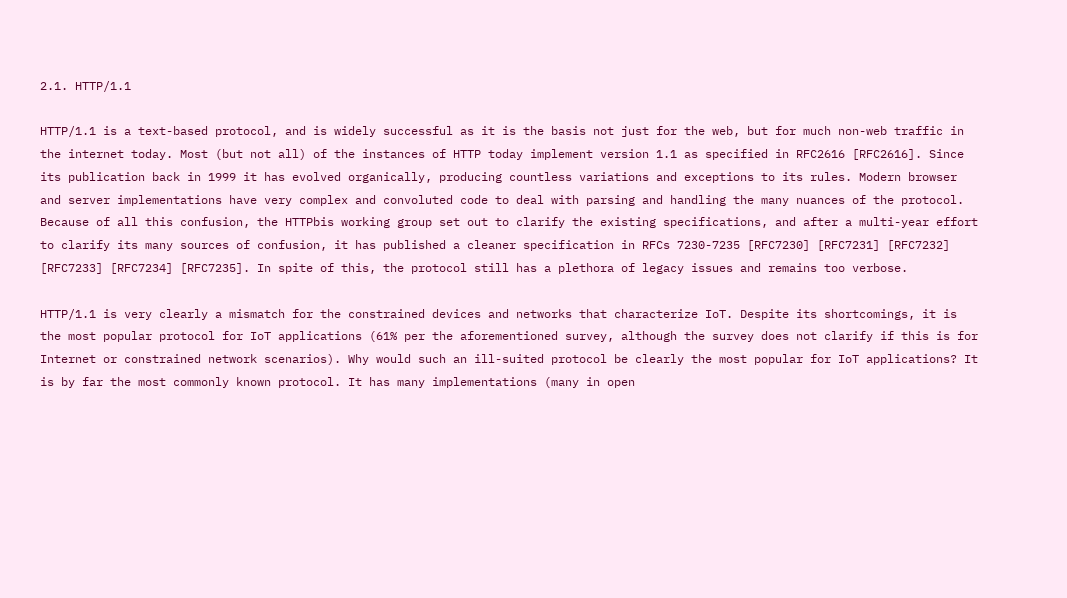2.1. HTTP/1.1

HTTP/1.1 is a text-based protocol, and is widely successful as it is the basis not just for the web, but for much non-web traffic in the internet today. Most (but not all) of the instances of HTTP today implement version 1.1 as specified in RFC2616 [RFC2616]. Since its publication back in 1999 it has evolved organically, producing countless variations and exceptions to its rules. Modern browser and server implementations have very complex and convoluted code to deal with parsing and handling the many nuances of the protocol. Because of all this confusion, the HTTPbis working group set out to clarify the existing specifications, and after a multi-year effort to clarify its many sources of confusion, it has published a cleaner specification in RFCs 7230-7235 [RFC7230] [RFC7231] [RFC7232] [RFC7233] [RFC7234] [RFC7235]. In spite of this, the protocol still has a plethora of legacy issues and remains too verbose.

HTTP/1.1 is very clearly a mismatch for the constrained devices and networks that characterize IoT. Despite its shortcomings, it is the most popular protocol for IoT applications (61% per the aforementioned survey, although the survey does not clarify if this is for Internet or constrained network scenarios). Why would such an ill-suited protocol be clearly the most popular for IoT applications? It is by far the most commonly known protocol. It has many implementations (many in open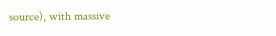source), with massive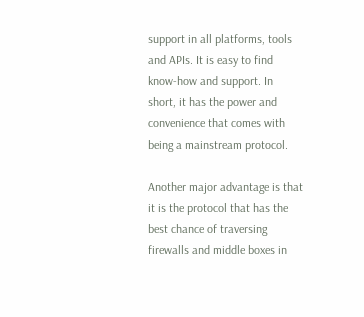support in all platforms, tools and APIs. It is easy to find know-how and support. In short, it has the power and convenience that comes with being a mainstream protocol.

Another major advantage is that it is the protocol that has the best chance of traversing firewalls and middle boxes in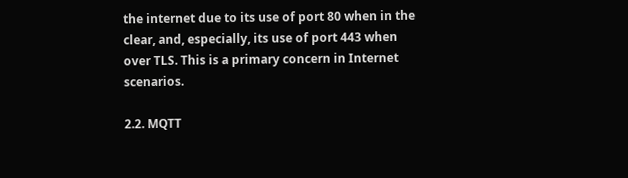the internet due to its use of port 80 when in the clear, and, especially, its use of port 443 when over TLS. This is a primary concern in Internet scenarios.

2.2. MQTT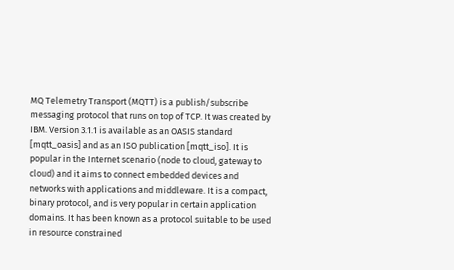MQ Telemetry Transport (MQTT) is a publish/subscribe messaging protocol that runs on top of TCP. It was created by IBM. Version 3.1.1 is available as an OASIS standard [mqtt_oasis] and as an ISO publication [mqtt_iso]. It is popular in the Internet scenario (node to cloud, gateway to cloud) and it aims to connect embedded devices and networks with applications and middleware. It is a compact, binary protocol, and is very popular in certain application domains. It has been known as a protocol suitable to be used in resource constrained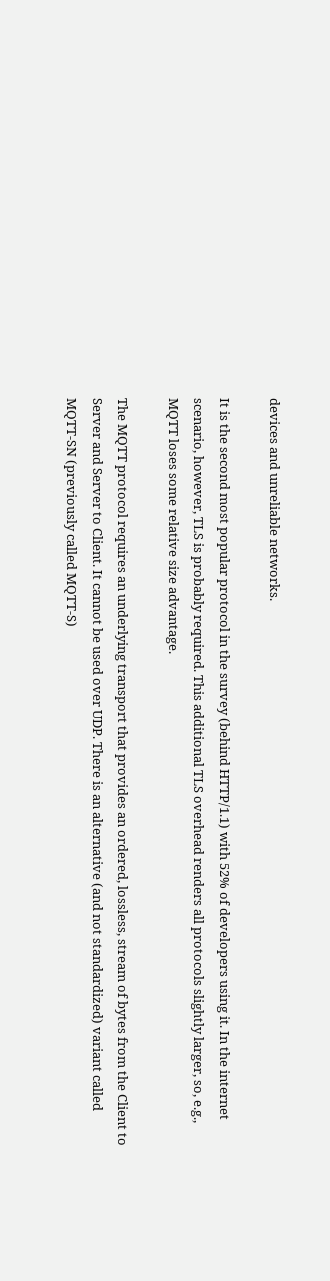devices and unreliable networks.

It is the second most popular protocol in the survey (behind HTTP/1.1) with 52% of developers using it. In the internet scenario, however, TLS is probably required. This additional TLS overhead renders all protocols slightly larger, so, e.g., MQTT loses some relative size advantage.

The MQTT protocol requires an underlying transport that provides an ordered, lossless, stream of bytes from the Client to Server and Server to Client. It cannot be used over UDP. There is an alternative (and not standardized) variant called MQTT-SN (previously called MQTT-S)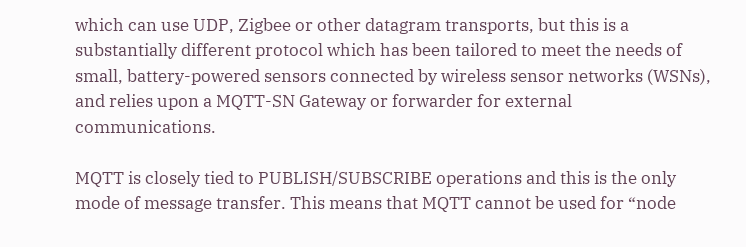which can use UDP, Zigbee or other datagram transports, but this is a substantially different protocol which has been tailored to meet the needs of small, battery-powered sensors connected by wireless sensor networks (WSNs), and relies upon a MQTT-SN Gateway or forwarder for external communications.

MQTT is closely tied to PUBLISH/SUBSCRIBE operations and this is the only mode of message transfer. This means that MQTT cannot be used for “node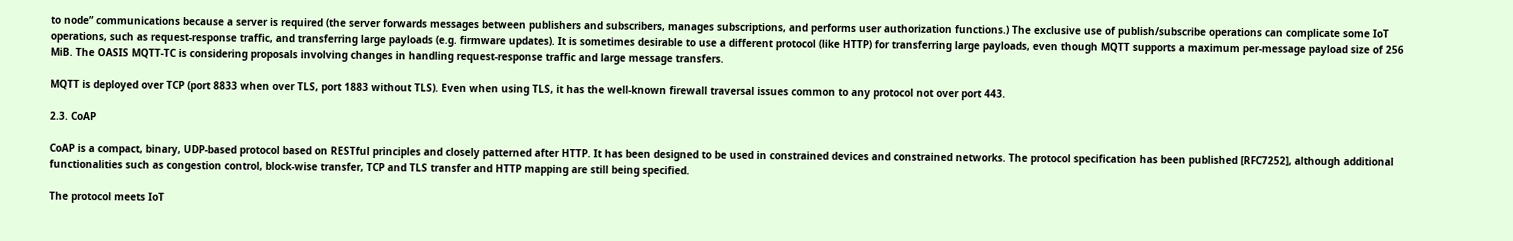to node” communications because a server is required (the server forwards messages between publishers and subscribers, manages subscriptions, and performs user authorization functions.) The exclusive use of publish/subscribe operations can complicate some IoT operations, such as request-response traffic, and transferring large payloads (e.g. firmware updates). It is sometimes desirable to use a different protocol (like HTTP) for transferring large payloads, even though MQTT supports a maximum per-message payload size of 256 MiB. The OASIS MQTT-TC is considering proposals involving changes in handling request-response traffic and large message transfers.

MQTT is deployed over TCP (port 8833 when over TLS, port 1883 without TLS). Even when using TLS, it has the well-known firewall traversal issues common to any protocol not over port 443.

2.3. CoAP

CoAP is a compact, binary, UDP-based protocol based on RESTful principles and closely patterned after HTTP. It has been designed to be used in constrained devices and constrained networks. The protocol specification has been published [RFC7252], although additional functionalities such as congestion control, block-wise transfer, TCP and TLS transfer and HTTP mapping are still being specified.

The protocol meets IoT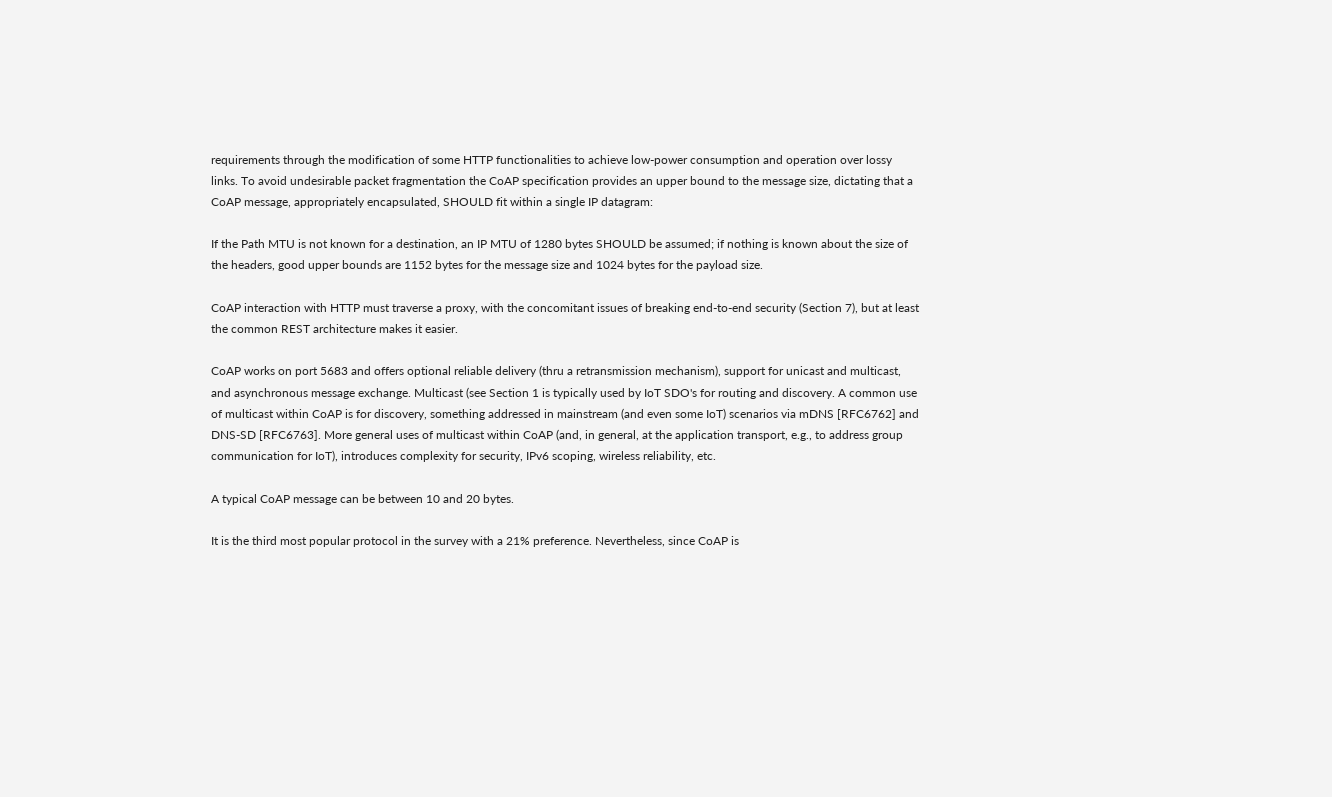requirements through the modification of some HTTP functionalities to achieve low-power consumption and operation over lossy links. To avoid undesirable packet fragmentation the CoAP specification provides an upper bound to the message size, dictating that a CoAP message, appropriately encapsulated, SHOULD fit within a single IP datagram:

If the Path MTU is not known for a destination, an IP MTU of 1280 bytes SHOULD be assumed; if nothing is known about the size of the headers, good upper bounds are 1152 bytes for the message size and 1024 bytes for the payload size.

CoAP interaction with HTTP must traverse a proxy, with the concomitant issues of breaking end-to-end security (Section 7), but at least the common REST architecture makes it easier.

CoAP works on port 5683 and offers optional reliable delivery (thru a retransmission mechanism), support for unicast and multicast, and asynchronous message exchange. Multicast (see Section 1 is typically used by IoT SDO's for routing and discovery. A common use of multicast within CoAP is for discovery, something addressed in mainstream (and even some IoT) scenarios via mDNS [RFC6762] and DNS-SD [RFC6763]. More general uses of multicast within CoAP (and, in general, at the application transport, e.g., to address group communication for IoT), introduces complexity for security, IPv6 scoping, wireless reliability, etc.

A typical CoAP message can be between 10 and 20 bytes.

It is the third most popular protocol in the survey with a 21% preference. Nevertheless, since CoAP is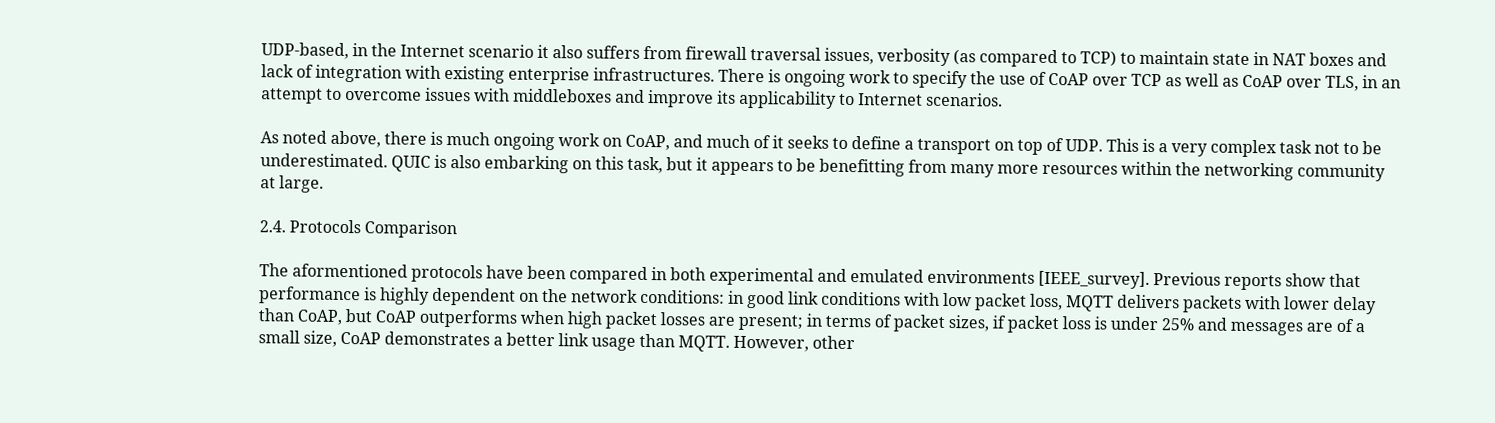UDP-based, in the Internet scenario it also suffers from firewall traversal issues, verbosity (as compared to TCP) to maintain state in NAT boxes and lack of integration with existing enterprise infrastructures. There is ongoing work to specify the use of CoAP over TCP as well as CoAP over TLS, in an attempt to overcome issues with middleboxes and improve its applicability to Internet scenarios.

As noted above, there is much ongoing work on CoAP, and much of it seeks to define a transport on top of UDP. This is a very complex task not to be underestimated. QUIC is also embarking on this task, but it appears to be benefitting from many more resources within the networking community at large.

2.4. Protocols Comparison

The aformentioned protocols have been compared in both experimental and emulated environments [IEEE_survey]. Previous reports show that performance is highly dependent on the network conditions: in good link conditions with low packet loss, MQTT delivers packets with lower delay than CoAP, but CoAP outperforms when high packet losses are present; in terms of packet sizes, if packet loss is under 25% and messages are of a small size, CoAP demonstrates a better link usage than MQTT. However, other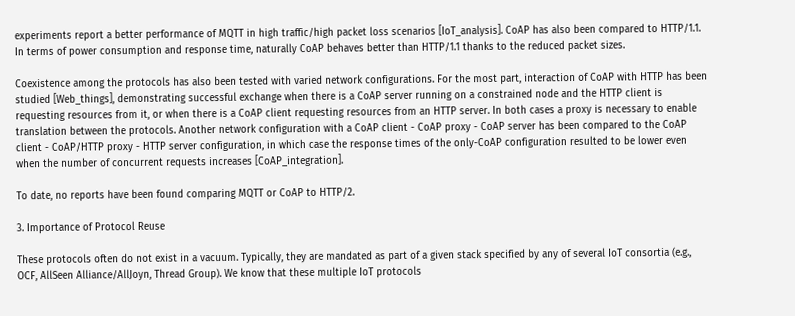experiments report a better performance of MQTT in high traffic/high packet loss scenarios [IoT_analysis]. CoAP has also been compared to HTTP/1.1. In terms of power consumption and response time, naturally CoAP behaves better than HTTP/1.1 thanks to the reduced packet sizes.

Coexistence among the protocols has also been tested with varied network configurations. For the most part, interaction of CoAP with HTTP has been studied [Web_things], demonstrating successful exchange when there is a CoAP server running on a constrained node and the HTTP client is requesting resources from it, or when there is a CoAP client requesting resources from an HTTP server. In both cases a proxy is necessary to enable translation between the protocols. Another network configuration with a CoAP client - CoAP proxy - CoAP server has been compared to the CoAP client - CoAP/HTTP proxy - HTTP server configuration, in which case the response times of the only-CoAP configuration resulted to be lower even when the number of concurrent requests increases [CoAP_integration].

To date, no reports have been found comparing MQTT or CoAP to HTTP/2.

3. Importance of Protocol Reuse

These protocols often do not exist in a vacuum. Typically, they are mandated as part of a given stack specified by any of several IoT consortia (e.g., OCF, AllSeen Alliance/AllJoyn, Thread Group). We know that these multiple IoT protocols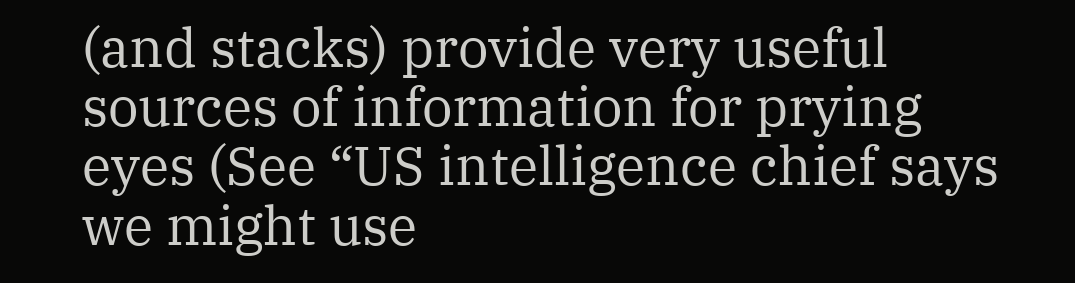(and stacks) provide very useful sources of information for prying eyes (See “US intelligence chief says we might use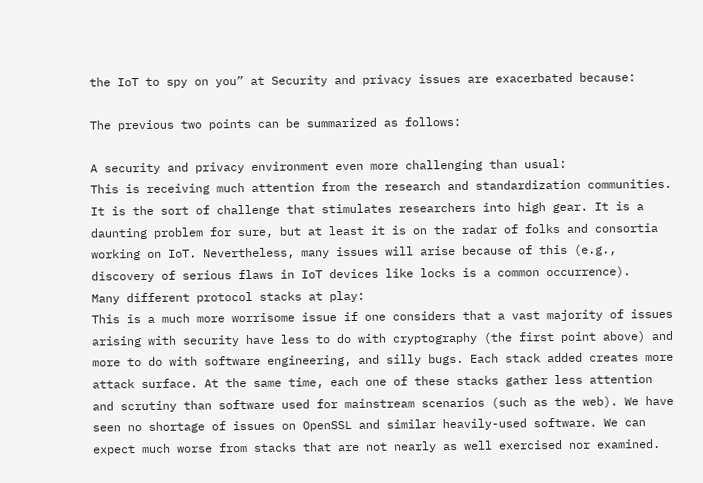the IoT to spy on you” at Security and privacy issues are exacerbated because:

The previous two points can be summarized as follows:

A security and privacy environment even more challenging than usual:
This is receiving much attention from the research and standardization communities. It is the sort of challenge that stimulates researchers into high gear. It is a daunting problem for sure, but at least it is on the radar of folks and consortia working on IoT. Nevertheless, many issues will arise because of this (e.g., discovery of serious flaws in IoT devices like locks is a common occurrence).
Many different protocol stacks at play:
This is a much more worrisome issue if one considers that a vast majority of issues arising with security have less to do with cryptography (the first point above) and more to do with software engineering, and silly bugs. Each stack added creates more attack surface. At the same time, each one of these stacks gather less attention and scrutiny than software used for mainstream scenarios (such as the web). We have seen no shortage of issues on OpenSSL and similar heavily-used software. We can expect much worse from stacks that are not nearly as well exercised nor examined.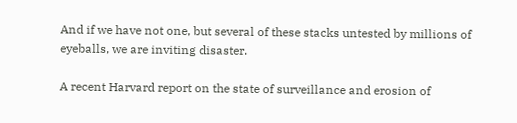And if we have not one, but several of these stacks untested by millions of eyeballs, we are inviting disaster.

A recent Harvard report on the state of surveillance and erosion of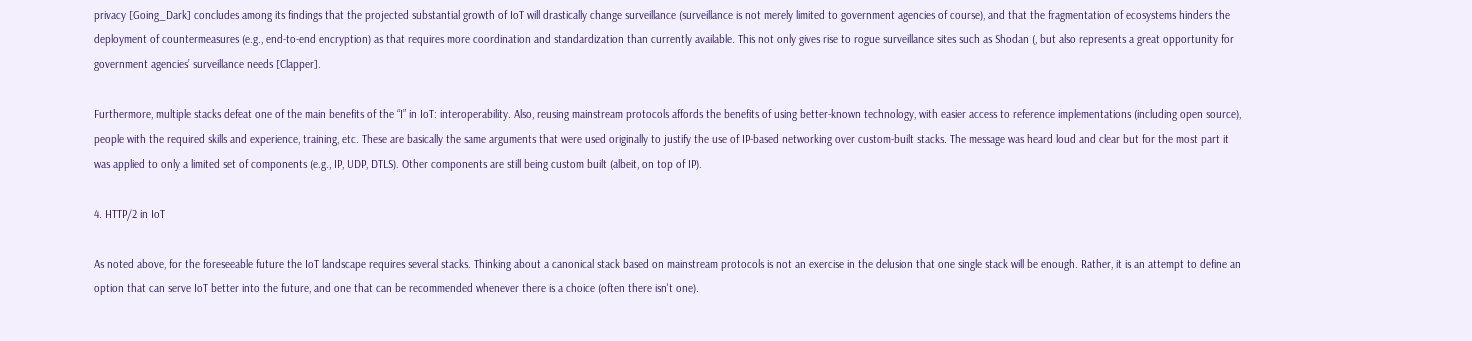privacy [Going_Dark] concludes among its findings that the projected substantial growth of IoT will drastically change surveillance (surveillance is not merely limited to government agencies of course), and that the fragmentation of ecosystems hinders the deployment of countermeasures (e.g., end-to-end encryption) as that requires more coordination and standardization than currently available. This not only gives rise to rogue surveillance sites such as Shodan (, but also represents a great opportunity for government agencies’ surveillance needs [Clapper].

Furthermore, multiple stacks defeat one of the main benefits of the “I” in IoT: interoperability. Also, reusing mainstream protocols affords the benefits of using better-known technology, with easier access to reference implementations (including open source), people with the required skills and experience, training, etc. These are basically the same arguments that were used originally to justify the use of IP-based networking over custom-built stacks. The message was heard loud and clear but for the most part it was applied to only a limited set of components (e.g., IP, UDP, DTLS). Other components are still being custom built (albeit, on top of IP).

4. HTTP/2 in IoT

As noted above, for the foreseeable future the IoT landscape requires several stacks. Thinking about a canonical stack based on mainstream protocols is not an exercise in the delusion that one single stack will be enough. Rather, it is an attempt to define an option that can serve IoT better into the future, and one that can be recommended whenever there is a choice (often there isn't one).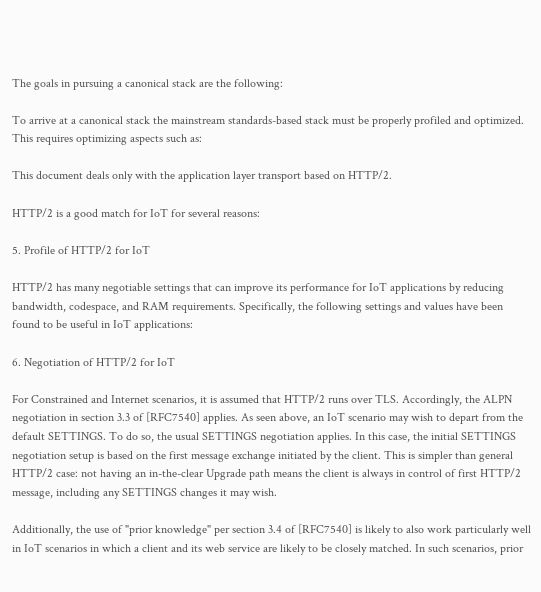The goals in pursuing a canonical stack are the following:

To arrive at a canonical stack the mainstream standards-based stack must be properly profiled and optimized. This requires optimizing aspects such as:

This document deals only with the application layer transport based on HTTP/2.

HTTP/2 is a good match for IoT for several reasons:

5. Profile of HTTP/2 for IoT

HTTP/2 has many negotiable settings that can improve its performance for IoT applications by reducing bandwidth, codespace, and RAM requirements. Specifically, the following settings and values have been found to be useful in IoT applications:

6. Negotiation of HTTP/2 for IoT

For Constrained and Internet scenarios, it is assumed that HTTP/2 runs over TLS. Accordingly, the ALPN negotiation in section 3.3 of [RFC7540] applies. As seen above, an IoT scenario may wish to depart from the default SETTINGS. To do so, the usual SETTINGS negotiation applies. In this case, the initial SETTINGS negotiation setup is based on the first message exchange initiated by the client. This is simpler than general HTTP/2 case: not having an in-the-clear Upgrade path means the client is always in control of first HTTP/2 message, including any SETTINGS changes it may wish.

Additionally, the use of "prior knowledge" per section 3.4 of [RFC7540] is likely to also work particularly well in IoT scenarios in which a client and its web service are likely to be closely matched. In such scenarios, prior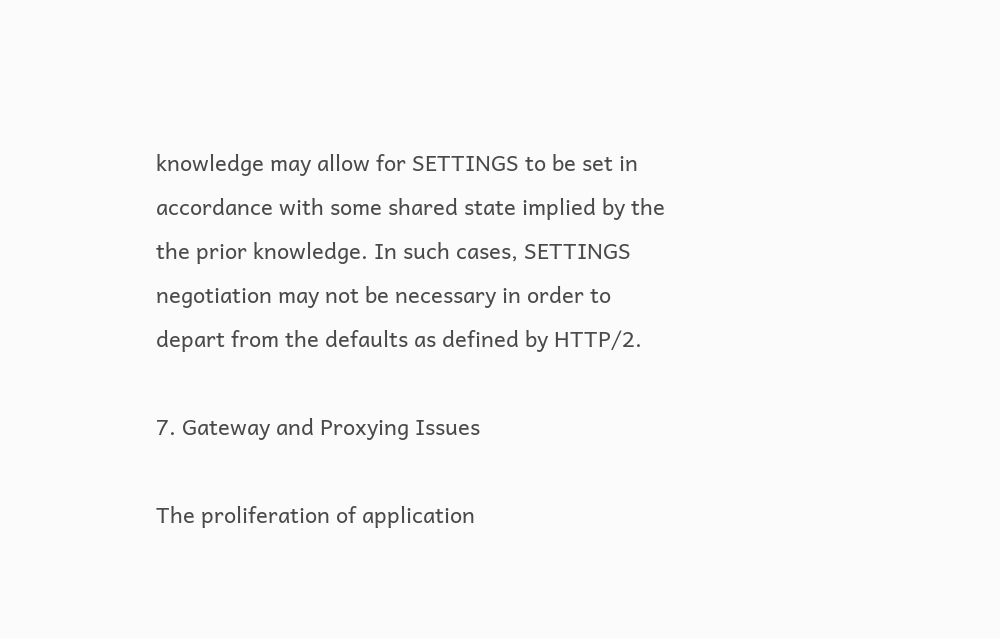knowledge may allow for SETTINGS to be set in accordance with some shared state implied by the the prior knowledge. In such cases, SETTINGS negotiation may not be necessary in order to depart from the defaults as defined by HTTP/2.

7. Gateway and Proxying Issues

The proliferation of application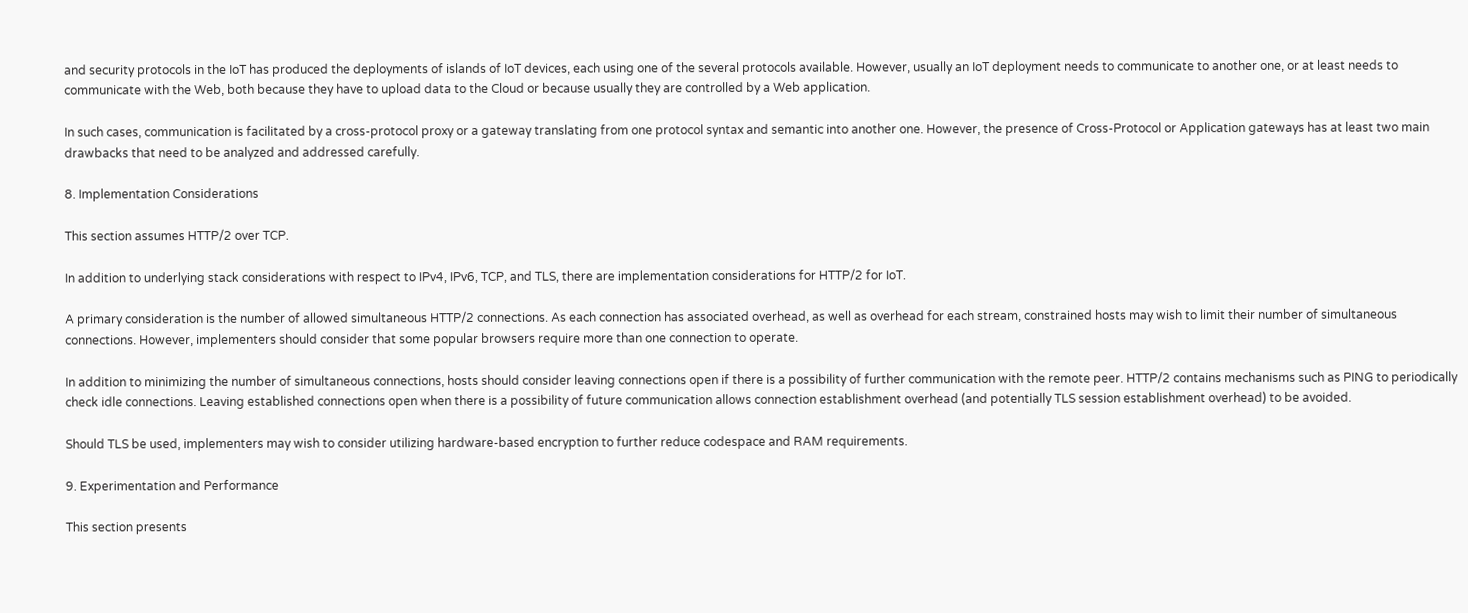and security protocols in the IoT has produced the deployments of islands of IoT devices, each using one of the several protocols available. However, usually an IoT deployment needs to communicate to another one, or at least needs to communicate with the Web, both because they have to upload data to the Cloud or because usually they are controlled by a Web application.

In such cases, communication is facilitated by a cross-protocol proxy or a gateway translating from one protocol syntax and semantic into another one. However, the presence of Cross-Protocol or Application gateways has at least two main drawbacks that need to be analyzed and addressed carefully.

8. Implementation Considerations

This section assumes HTTP/2 over TCP.

In addition to underlying stack considerations with respect to IPv4, IPv6, TCP, and TLS, there are implementation considerations for HTTP/2 for IoT.

A primary consideration is the number of allowed simultaneous HTTP/2 connections. As each connection has associated overhead, as well as overhead for each stream, constrained hosts may wish to limit their number of simultaneous connections. However, implementers should consider that some popular browsers require more than one connection to operate.

In addition to minimizing the number of simultaneous connections, hosts should consider leaving connections open if there is a possibility of further communication with the remote peer. HTTP/2 contains mechanisms such as PING to periodically check idle connections. Leaving established connections open when there is a possibility of future communication allows connection establishment overhead (and potentially TLS session establishment overhead) to be avoided.

Should TLS be used, implementers may wish to consider utilizing hardware-based encryption to further reduce codespace and RAM requirements.

9. Experimentation and Performance

This section presents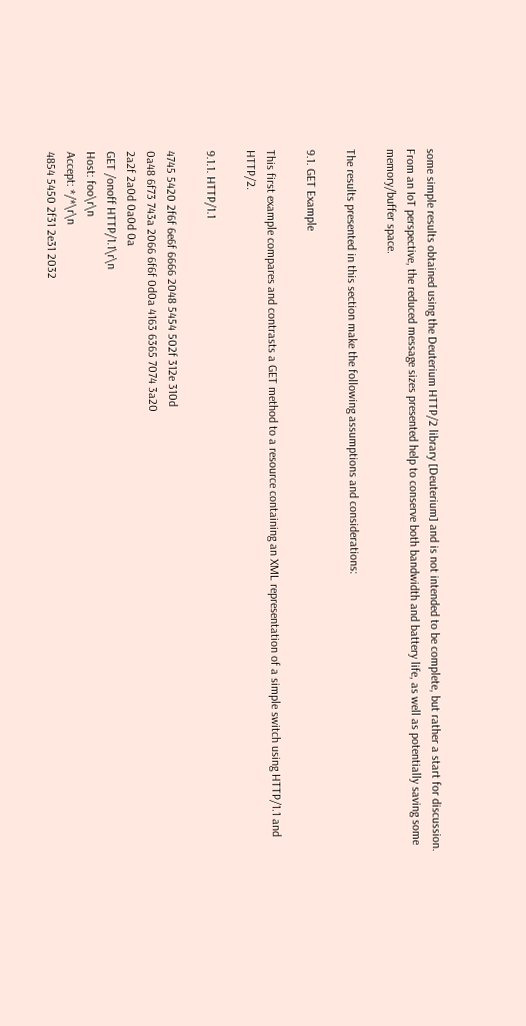some simple results obtained using the Deuterium HTTP/2 library [Deuterium] and is not intended to be complete, but rather a start for discussion. From an IoT perspective, the reduced message sizes presented help to conserve both bandwidth and battery life, as well as potentially saving some memory/buffer space.

The results presented in this section make the following assumptions and considerations:

9.1. GET Example

This first example compares and contrasts a GET method to a resource containing an XML representation of a simple switch using HTTP/1.1 and HTTP/2.

9.1.1. HTTP/1.1

4745 5420 2f6f 6e6f 6666 2048 5454 502f 312e 310d
0a48 6f73 743a 2066 6f6f 0d0a 4163 6365 7074 3a20
2a2f 2a0d 0a0d 0a
GET /onoff HTTP/1.1\r\n
Host: foo\r\n
Accept: */*\r\n
4854 5450 2f31 2e31 2032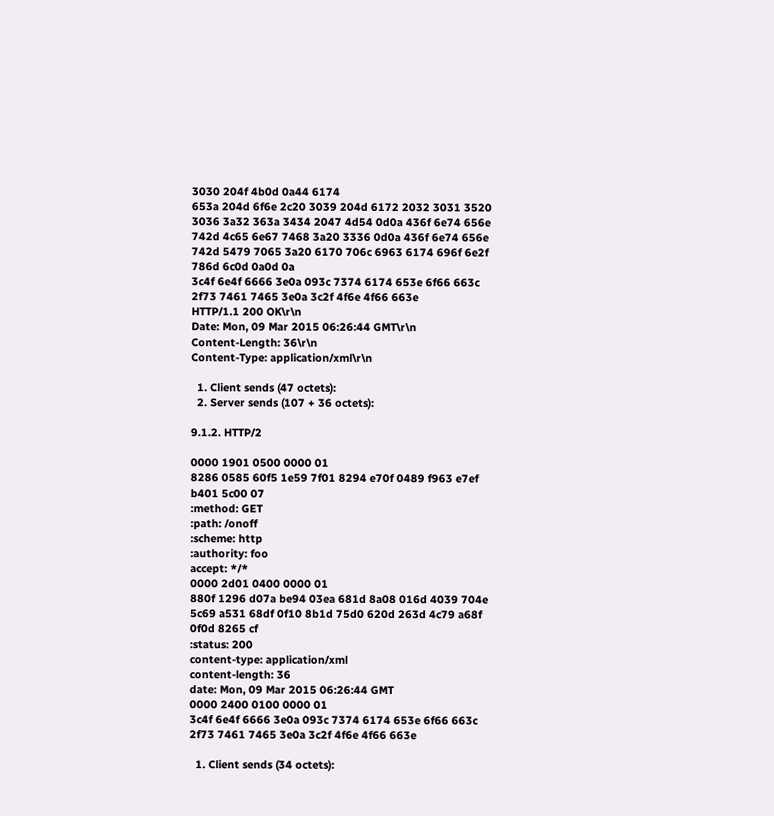3030 204f 4b0d 0a44 6174
653a 204d 6f6e 2c20 3039 204d 6172 2032 3031 3520
3036 3a32 363a 3434 2047 4d54 0d0a 436f 6e74 656e
742d 4c65 6e67 7468 3a20 3336 0d0a 436f 6e74 656e
742d 5479 7065 3a20 6170 706c 6963 6174 696f 6e2f
786d 6c0d 0a0d 0a
3c4f 6e4f 6666 3e0a 093c 7374 6174 653e 6f66 663c
2f73 7461 7465 3e0a 3c2f 4f6e 4f66 663e
HTTP/1.1 200 OK\r\n
Date: Mon, 09 Mar 2015 06:26:44 GMT\r\n
Content-Length: 36\r\n
Content-Type: application/xml\r\n

  1. Client sends (47 octets):
  2. Server sends (107 + 36 octets):

9.1.2. HTTP/2

0000 1901 0500 0000 01
8286 0585 60f5 1e59 7f01 8294 e70f 0489 f963 e7ef
b401 5c00 07
:method: GET
:path: /onoff
:scheme: http
:authority: foo
accept: */*
0000 2d01 0400 0000 01
880f 1296 d07a be94 03ea 681d 8a08 016d 4039 704e
5c69 a531 68df 0f10 8b1d 75d0 620d 263d 4c79 a68f
0f0d 8265 cf
:status: 200
content-type: application/xml
content-length: 36
date: Mon, 09 Mar 2015 06:26:44 GMT
0000 2400 0100 0000 01
3c4f 6e4f 6666 3e0a 093c 7374 6174 653e 6f66 663c
2f73 7461 7465 3e0a 3c2f 4f6e 4f66 663e

  1. Client sends (34 octets):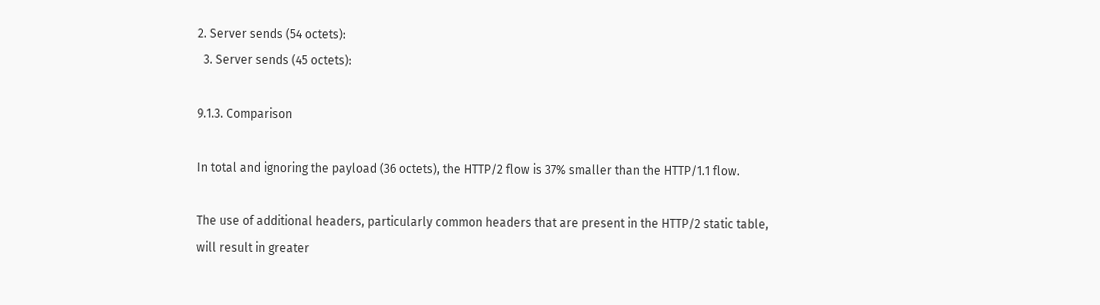2. Server sends (54 octets):
  3. Server sends (45 octets):

9.1.3. Comparison

In total and ignoring the payload (36 octets), the HTTP/2 flow is 37% smaller than the HTTP/1.1 flow.

The use of additional headers, particularly common headers that are present in the HTTP/2 static table, will result in greater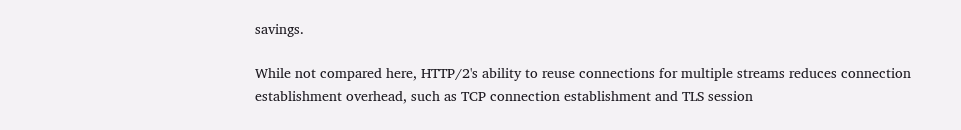savings.

While not compared here, HTTP/2's ability to reuse connections for multiple streams reduces connection establishment overhead, such as TCP connection establishment and TLS session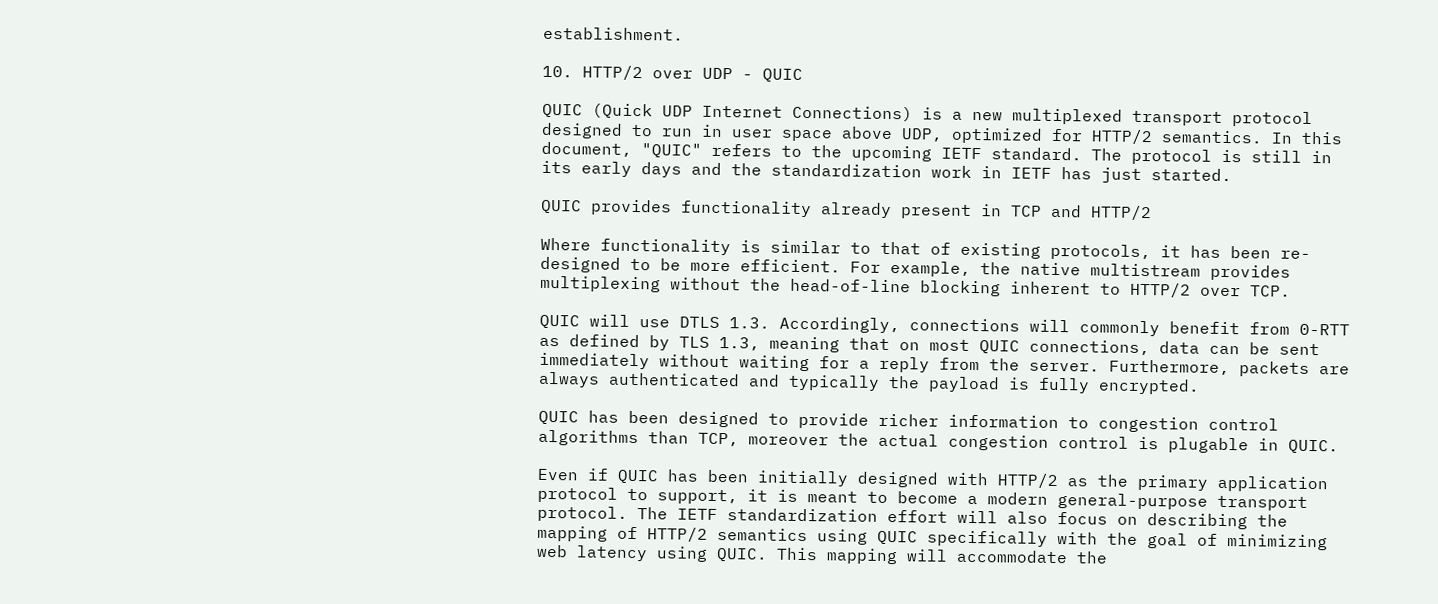establishment.

10. HTTP/2 over UDP - QUIC

QUIC (Quick UDP Internet Connections) is a new multiplexed transport protocol designed to run in user space above UDP, optimized for HTTP/2 semantics. In this document, "QUIC" refers to the upcoming IETF standard. The protocol is still in its early days and the standardization work in IETF has just started.

QUIC provides functionality already present in TCP and HTTP/2

Where functionality is similar to that of existing protocols, it has been re-designed to be more efficient. For example, the native multistream provides multiplexing without the head-of-line blocking inherent to HTTP/2 over TCP.

QUIC will use DTLS 1.3. Accordingly, connections will commonly benefit from 0-RTT as defined by TLS 1.3, meaning that on most QUIC connections, data can be sent immediately without waiting for a reply from the server. Furthermore, packets are always authenticated and typically the payload is fully encrypted.

QUIC has been designed to provide richer information to congestion control algorithms than TCP, moreover the actual congestion control is plugable in QUIC.

Even if QUIC has been initially designed with HTTP/2 as the primary application protocol to support, it is meant to become a modern general-purpose transport protocol. The IETF standardization effort will also focus on describing the mapping of HTTP/2 semantics using QUIC specifically with the goal of minimizing web latency using QUIC. This mapping will accommodate the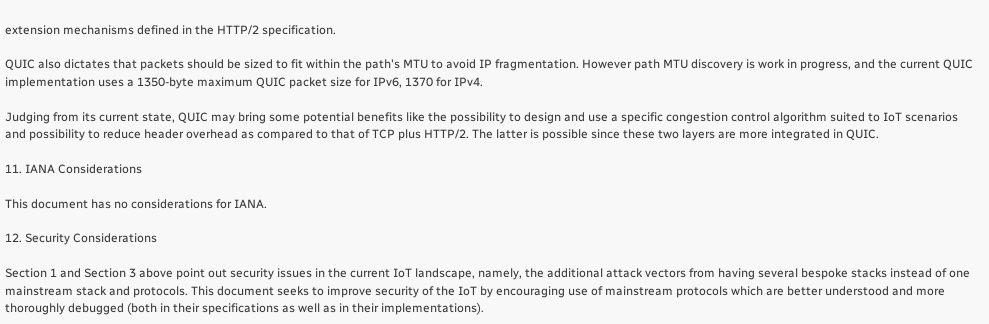extension mechanisms defined in the HTTP/2 specification.

QUIC also dictates that packets should be sized to fit within the path's MTU to avoid IP fragmentation. However path MTU discovery is work in progress, and the current QUIC implementation uses a 1350-byte maximum QUIC packet size for IPv6, 1370 for IPv4.

Judging from its current state, QUIC may bring some potential benefits like the possibility to design and use a specific congestion control algorithm suited to IoT scenarios and possibility to reduce header overhead as compared to that of TCP plus HTTP/2. The latter is possible since these two layers are more integrated in QUIC.

11. IANA Considerations

This document has no considerations for IANA.

12. Security Considerations

Section 1 and Section 3 above point out security issues in the current IoT landscape, namely, the additional attack vectors from having several bespoke stacks instead of one mainstream stack and protocols. This document seeks to improve security of the IoT by encouraging use of mainstream protocols which are better understood and more thoroughly debugged (both in their specifications as well as in their implementations).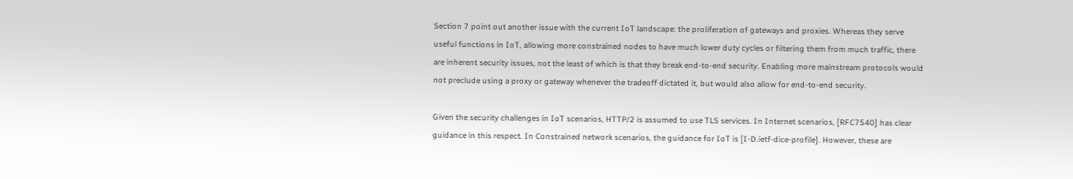Section 7 point out another issue with the current IoT landscape: the proliferation of gateways and proxies. Whereas they serve useful functions in IoT, allowing more constrained nodes to have much lower duty cycles or filtering them from much traffic, there are inherent security issues, not the least of which is that they break end-to-end security. Enabling more mainstream protocols would not preclude using a proxy or gateway whenever the tradeoff dictated it, but would also allow for end-to-end security.

Given the security challenges in IoT scenarios, HTTP/2 is assumed to use TLS services. In Internet scenarios, [RFC7540] has clear guidance in this respect. In Constrained network scenarios, the guidance for IoT is [I-D.ietf-dice-profile]. However, these are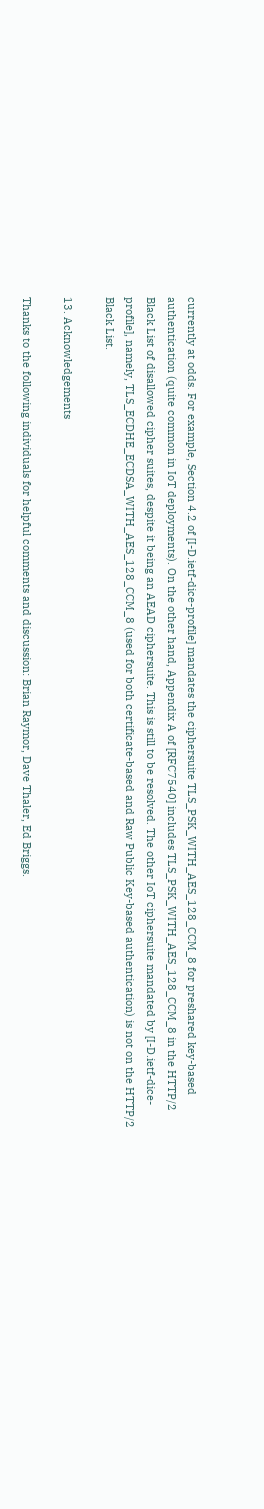currently at odds. For example, Section 4.2 of [I-D.ietf-dice-profile] mandates the ciphersuite TLS_PSK_WITH_AES_128_CCM_8 for preshared key-based authentication (quite common in IoT deployments). On the other hand, Appendix A of [RFC7540] includes TLS_PSK_WITH_AES_128_CCM_8 in the HTTP/2 Black List of disallowed cipher suites, despite it being an AEAD ciphersuite. This is still to be resolved. The other IoT ciphersuite mandated by [I-D.ietf-dice-profile], namely, TLS_ECDHE_ECDSA_WITH_AES_128_CCM_8 (used for both certificate-based and Raw Public Key-based authentication) is not on the HTTP/2 Black List.

13. Acknowledgements

Thanks to the following individuals for helpful comments and discussion: Brian Raymor, Dave Thaler, Ed Briggs.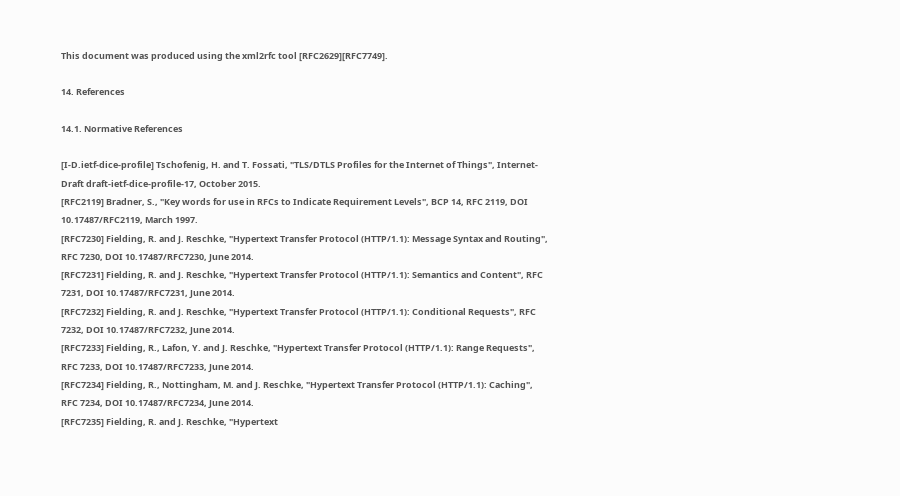This document was produced using the xml2rfc tool [RFC2629][RFC7749].

14. References

14.1. Normative References

[I-D.ietf-dice-profile] Tschofenig, H. and T. Fossati, "TLS/DTLS Profiles for the Internet of Things", Internet-Draft draft-ietf-dice-profile-17, October 2015.
[RFC2119] Bradner, S., "Key words for use in RFCs to Indicate Requirement Levels", BCP 14, RFC 2119, DOI 10.17487/RFC2119, March 1997.
[RFC7230] Fielding, R. and J. Reschke, "Hypertext Transfer Protocol (HTTP/1.1): Message Syntax and Routing", RFC 7230, DOI 10.17487/RFC7230, June 2014.
[RFC7231] Fielding, R. and J. Reschke, "Hypertext Transfer Protocol (HTTP/1.1): Semantics and Content", RFC 7231, DOI 10.17487/RFC7231, June 2014.
[RFC7232] Fielding, R. and J. Reschke, "Hypertext Transfer Protocol (HTTP/1.1): Conditional Requests", RFC 7232, DOI 10.17487/RFC7232, June 2014.
[RFC7233] Fielding, R., Lafon, Y. and J. Reschke, "Hypertext Transfer Protocol (HTTP/1.1): Range Requests", RFC 7233, DOI 10.17487/RFC7233, June 2014.
[RFC7234] Fielding, R., Nottingham, M. and J. Reschke, "Hypertext Transfer Protocol (HTTP/1.1): Caching", RFC 7234, DOI 10.17487/RFC7234, June 2014.
[RFC7235] Fielding, R. and J. Reschke, "Hypertext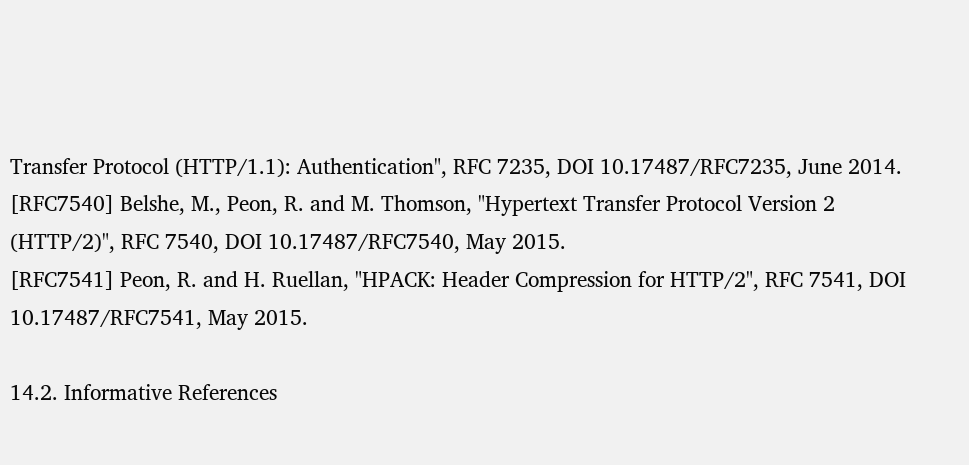Transfer Protocol (HTTP/1.1): Authentication", RFC 7235, DOI 10.17487/RFC7235, June 2014.
[RFC7540] Belshe, M., Peon, R. and M. Thomson, "Hypertext Transfer Protocol Version 2 (HTTP/2)", RFC 7540, DOI 10.17487/RFC7540, May 2015.
[RFC7541] Peon, R. and H. Ruellan, "HPACK: Header Compression for HTTP/2", RFC 7541, DOI 10.17487/RFC7541, May 2015.

14.2. Informative References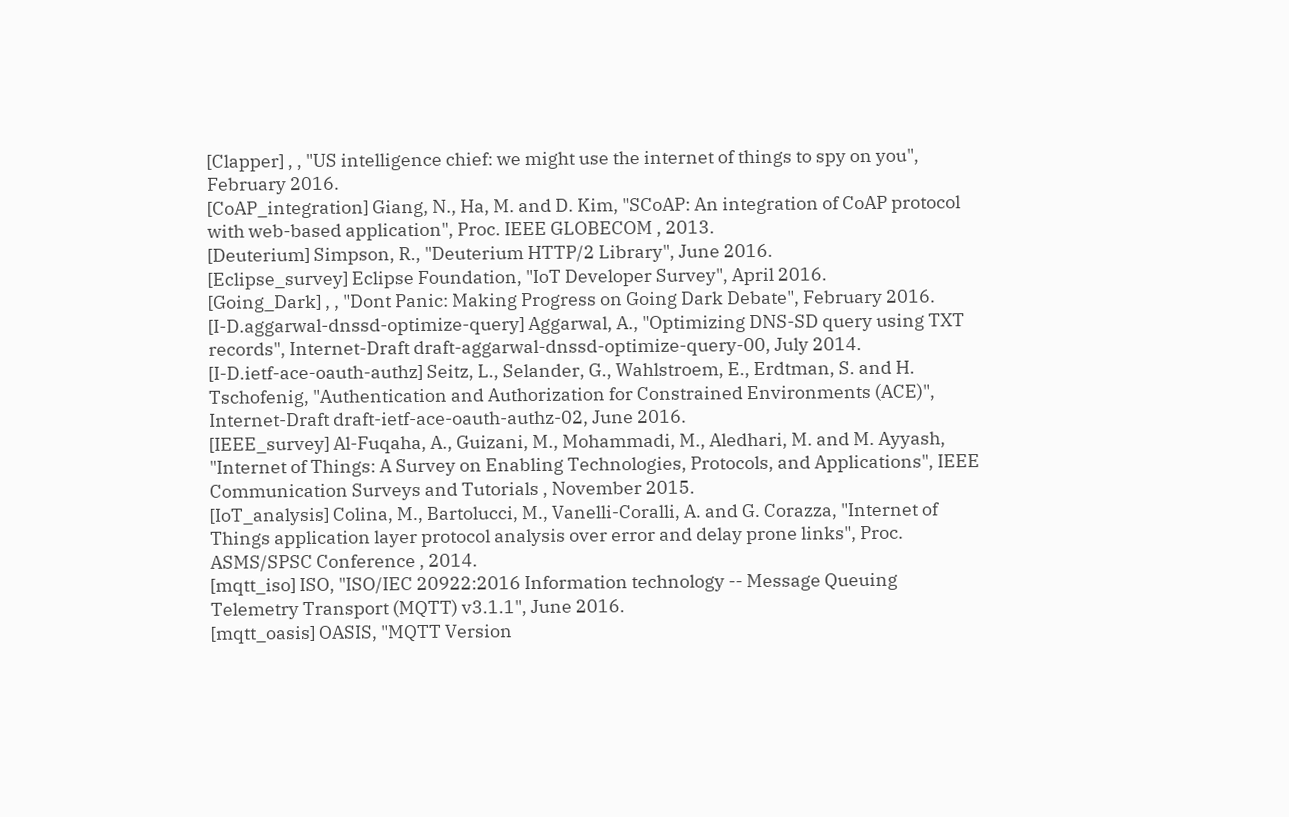[Clapper] , , "US intelligence chief: we might use the internet of things to spy on you", February 2016.
[CoAP_integration] Giang, N., Ha, M. and D. Kim, "SCoAP: An integration of CoAP protocol with web-based application", Proc. IEEE GLOBECOM , 2013.
[Deuterium] Simpson, R., "Deuterium HTTP/2 Library", June 2016.
[Eclipse_survey] Eclipse Foundation, "IoT Developer Survey", April 2016.
[Going_Dark] , , "Dont Panic: Making Progress on Going Dark Debate", February 2016.
[I-D.aggarwal-dnssd-optimize-query] Aggarwal, A., "Optimizing DNS-SD query using TXT records", Internet-Draft draft-aggarwal-dnssd-optimize-query-00, July 2014.
[I-D.ietf-ace-oauth-authz] Seitz, L., Selander, G., Wahlstroem, E., Erdtman, S. and H. Tschofenig, "Authentication and Authorization for Constrained Environments (ACE)", Internet-Draft draft-ietf-ace-oauth-authz-02, June 2016.
[IEEE_survey] Al-Fuqaha, A., Guizani, M., Mohammadi, M., Aledhari, M. and M. Ayyash, "Internet of Things: A Survey on Enabling Technologies, Protocols, and Applications", IEEE Communication Surveys and Tutorials , November 2015.
[IoT_analysis] Colina, M., Bartolucci, M., Vanelli-Coralli, A. and G. Corazza, "Internet of Things application layer protocol analysis over error and delay prone links", Proc. ASMS/SPSC Conference , 2014.
[mqtt_iso] ISO, "ISO/IEC 20922:2016 Information technology -- Message Queuing Telemetry Transport (MQTT) v3.1.1", June 2016.
[mqtt_oasis] OASIS, "MQTT Version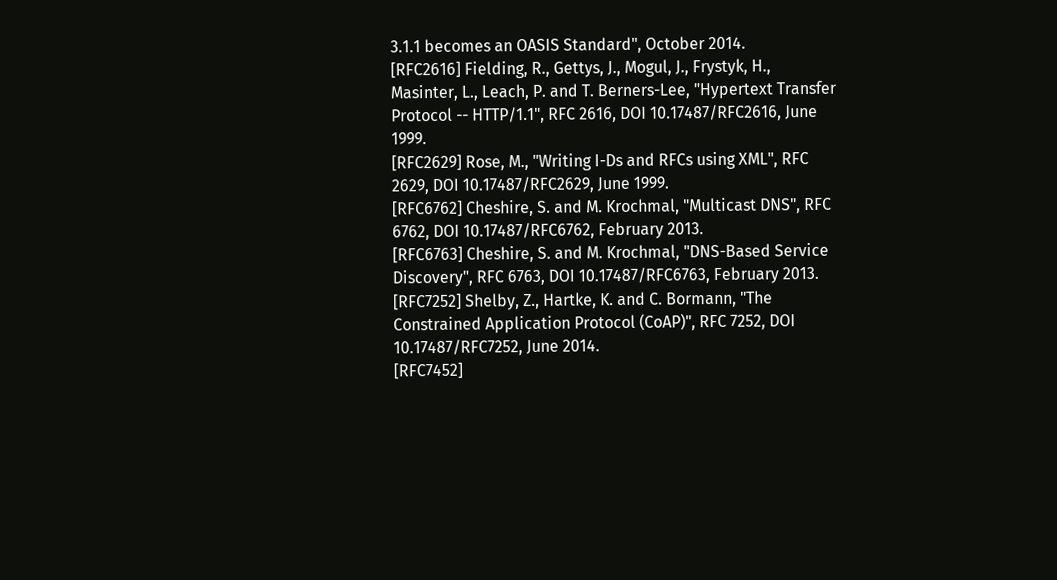3.1.1 becomes an OASIS Standard", October 2014.
[RFC2616] Fielding, R., Gettys, J., Mogul, J., Frystyk, H., Masinter, L., Leach, P. and T. Berners-Lee, "Hypertext Transfer Protocol -- HTTP/1.1", RFC 2616, DOI 10.17487/RFC2616, June 1999.
[RFC2629] Rose, M., "Writing I-Ds and RFCs using XML", RFC 2629, DOI 10.17487/RFC2629, June 1999.
[RFC6762] Cheshire, S. and M. Krochmal, "Multicast DNS", RFC 6762, DOI 10.17487/RFC6762, February 2013.
[RFC6763] Cheshire, S. and M. Krochmal, "DNS-Based Service Discovery", RFC 6763, DOI 10.17487/RFC6763, February 2013.
[RFC7252] Shelby, Z., Hartke, K. and C. Bormann, "The Constrained Application Protocol (CoAP)", RFC 7252, DOI 10.17487/RFC7252, June 2014.
[RFC7452]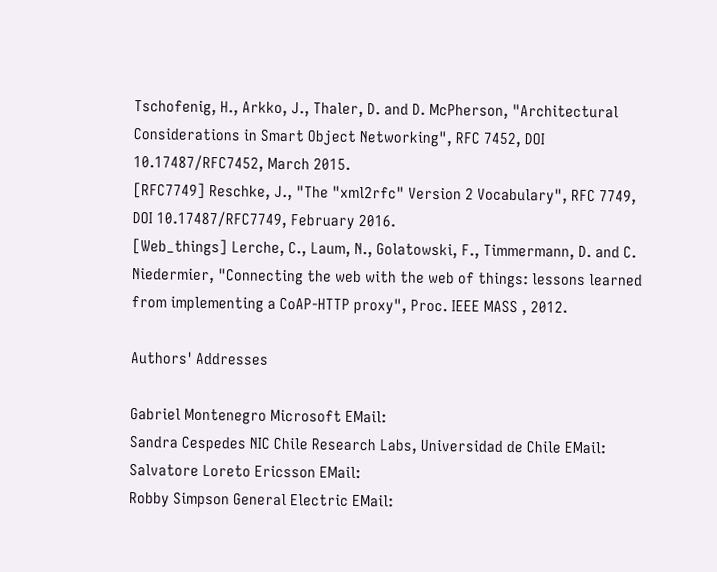Tschofenig, H., Arkko, J., Thaler, D. and D. McPherson, "Architectural Considerations in Smart Object Networking", RFC 7452, DOI 10.17487/RFC7452, March 2015.
[RFC7749] Reschke, J., "The "xml2rfc" Version 2 Vocabulary", RFC 7749, DOI 10.17487/RFC7749, February 2016.
[Web_things] Lerche, C., Laum, N., Golatowski, F., Timmermann, D. and C. Niedermier, "Connecting the web with the web of things: lessons learned from implementing a CoAP-HTTP proxy", Proc. IEEE MASS , 2012.

Authors' Addresses

Gabriel Montenegro Microsoft EMail:
Sandra Cespedes NIC Chile Research Labs, Universidad de Chile EMail:
Salvatore Loreto Ericsson EMail:
Robby Simpson General Electric EMail: